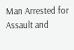Man Arrested for Assault and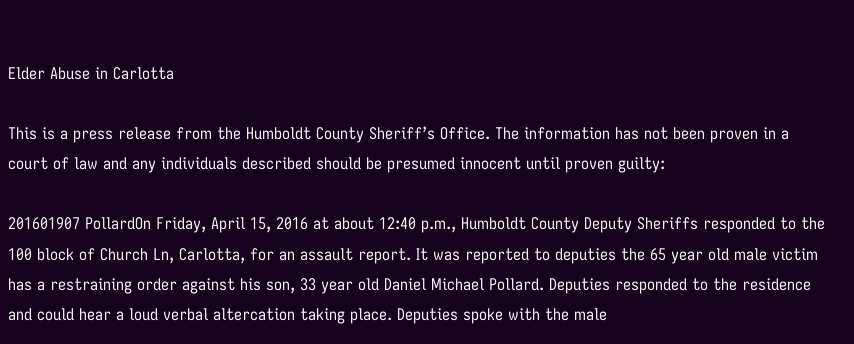Elder Abuse in Carlotta

This is a press release from the Humboldt County Sheriff’s Office. The information has not been proven in a court of law and any individuals described should be presumed innocent until proven guilty:

201601907 PollardOn Friday, April 15, 2016 at about 12:40 p.m., Humboldt County Deputy Sheriffs responded to the 100 block of Church Ln, Carlotta, for an assault report. It was reported to deputies the 65 year old male victim has a restraining order against his son, 33 year old Daniel Michael Pollard. Deputies responded to the residence and could hear a loud verbal altercation taking place. Deputies spoke with the male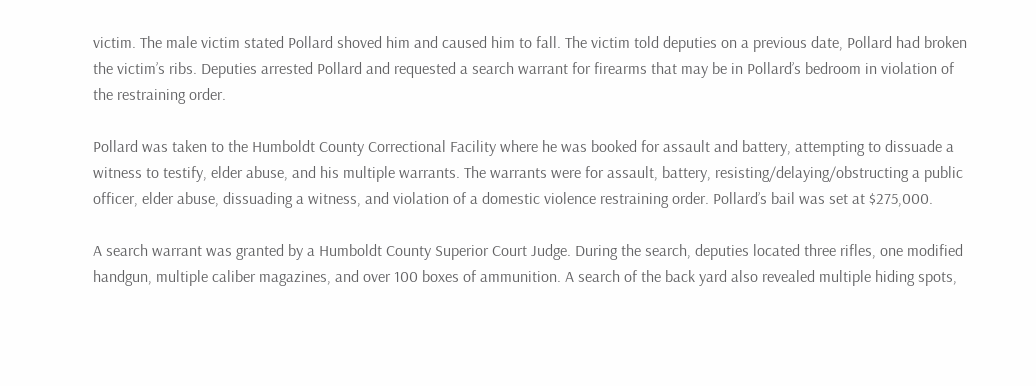victim. The male victim stated Pollard shoved him and caused him to fall. The victim told deputies on a previous date, Pollard had broken the victim’s ribs. Deputies arrested Pollard and requested a search warrant for firearms that may be in Pollard’s bedroom in violation of the restraining order.

Pollard was taken to the Humboldt County Correctional Facility where he was booked for assault and battery, attempting to dissuade a witness to testify, elder abuse, and his multiple warrants. The warrants were for assault, battery, resisting/delaying/obstructing a public officer, elder abuse, dissuading a witness, and violation of a domestic violence restraining order. Pollard’s bail was set at $275,000.

A search warrant was granted by a Humboldt County Superior Court Judge. During the search, deputies located three rifles, one modified handgun, multiple caliber magazines, and over 100 boxes of ammunition. A search of the back yard also revealed multiple hiding spots,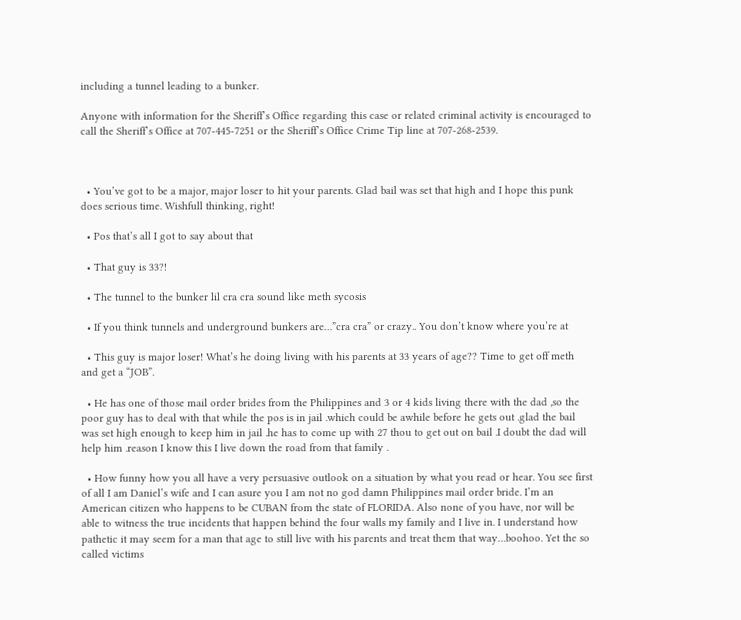including a tunnel leading to a bunker.

Anyone with information for the Sheriff’s Office regarding this case or related criminal activity is encouraged to call the Sheriff’s Office at 707-445-7251 or the Sheriff’s Office Crime Tip line at 707-268-2539.



  • You’ve got to be a major, major loser to hit your parents. Glad bail was set that high and I hope this punk does serious time. Wishfull thinking, right!

  • Pos that’s all I got to say about that

  • That guy is 33?!

  • The tunnel to the bunker lil cra cra sound like meth sycosis

  • If you think tunnels and underground bunkers are…”cra cra” or crazy.. You don’t know where you’re at

  • This guy is major loser! What’s he doing living with his parents at 33 years of age?? Time to get off meth and get a “JOB”.

  • He has one of those mail order brides from the Philippines and 3 or 4 kids living there with the dad ,so the poor guy has to deal with that while the pos is in jail .which could be awhile before he gets out .glad the bail was set high enough to keep him in jail .he has to come up with 27 thou to get out on bail .I doubt the dad will help him .reason I know this I live down the road from that family .

  • How funny how you all have a very persuasive outlook on a situation by what you read or hear. You see first of all I am Daniel’s wife and I can asure you I am not no god damn Philippines mail order bride. I’m an American citizen who happens to be CUBAN from the state of FLORIDA. Also none of you have, nor will be able to witness the true incidents that happen behind the four walls my family and I live in. I understand how pathetic it may seem for a man that age to still live with his parents and treat them that way…boohoo. Yet the so called victims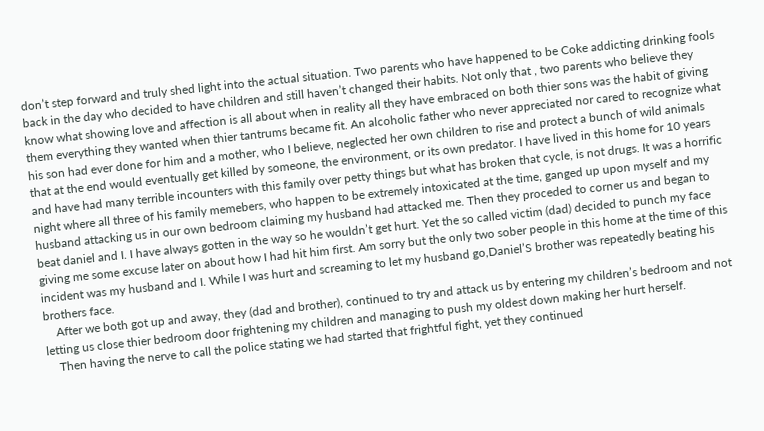don’t step forward and truly shed light into the actual situation. Two parents who have happened to be Coke addicting drinking fools back in the day who decided to have children and still haven’t changed their habits. Not only that , two parents who believe they know what showing love and affection is all about when in reality all they have embraced on both thier sons was the habit of giving them everything they wanted when thier tantrums became fit. An alcoholic father who never appreciated nor cared to recognize what his son had ever done for him and a mother, who I believe, neglected her own children to rise and protect a bunch of wild animals that at the end would eventually get killed by someone, the environment, or its own predator. I have lived in this home for 10 years and have had many terrible incounters with this family over petty things but what has broken that cycle, is not drugs. It was a horrific night where all three of his family memebers, who happen to be extremely intoxicated at the time, ganged up upon myself and my husband attacking us in our own bedroom claiming my husband had attacked me. Then they proceded to corner us and began to beat daniel and I. I have always gotten in the way so he wouldn’t get hurt. Yet the so called victim (dad) decided to punch my face giving me some excuse later on about how I had hit him first. Am sorry but the only two sober people in this home at the time of this incident was my husband and I. While I was hurt and screaming to let my husband go,Daniel’S brother was repeatedly beating his brothers face.
    After we both got up and away, they (dad and brother), continued to try and attack us by entering my children’s bedroom and not letting us close thier bedroom door frightening my children and managing to push my oldest down making her hurt herself.
    Then having the nerve to call the police stating we had started that frightful fight, yet they continued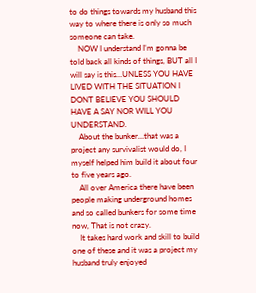to do things towards my husband this way to where there is only so much someone can take.
    NOW I understand I’m gonna be told back all kinds of things, BUT all I will say is this…UNLESS YOU HAVE LIVED WITH THE SITUATION I DONT BELIEVE YOU SHOULD HAVE A SAY NOR WILL YOU UNDERSTAND.
    About the bunker…that was a project any survivalist would do, I myself helped him build it about four to five years ago.
    All over America there have been people making underground homes and so called bunkers for some time now, That is not crazy.
    It takes hard work and skill to build one of these and it was a project my husband truly enjoyed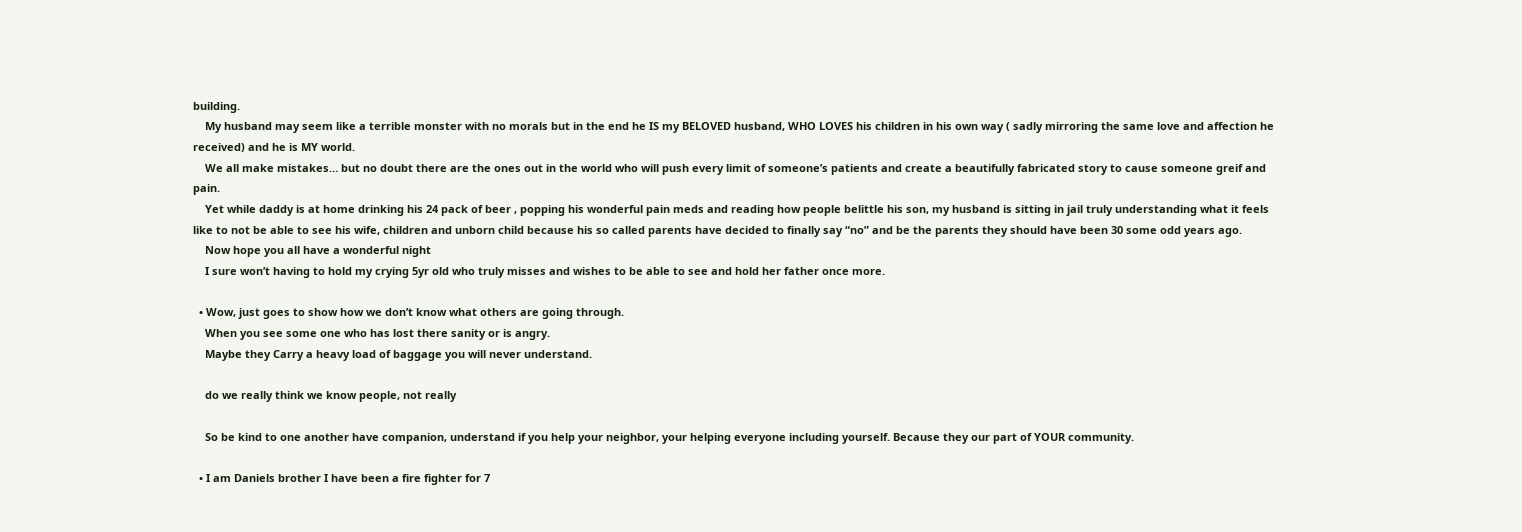building.
    My husband may seem like a terrible monster with no morals but in the end he IS my BELOVED husband, WHO LOVES his children in his own way ( sadly mirroring the same love and affection he received) and he is MY world.
    We all make mistakes… but no doubt there are the ones out in the world who will push every limit of someone’s patients and create a beautifully fabricated story to cause someone greif and pain.
    Yet while daddy is at home drinking his 24 pack of beer , popping his wonderful pain meds and reading how people belittle his son, my husband is sitting in jail truly understanding what it feels like to not be able to see his wife, children and unborn child because his so called parents have decided to finally say “no” and be the parents they should have been 30 some odd years ago.
    Now hope you all have a wonderful night
    I sure won’t having to hold my crying 5yr old who truly misses and wishes to be able to see and hold her father once more.

  • Wow, just goes to show how we don’t know what others are going through.
    When you see some one who has lost there sanity or is angry.
    Maybe they Carry a heavy load of baggage you will never understand.

    do we really think we know people, not really

    So be kind to one another have companion, understand if you help your neighbor, your helping everyone including yourself. Because they our part of YOUR community.

  • I am Daniels brother I have been a fire fighter for 7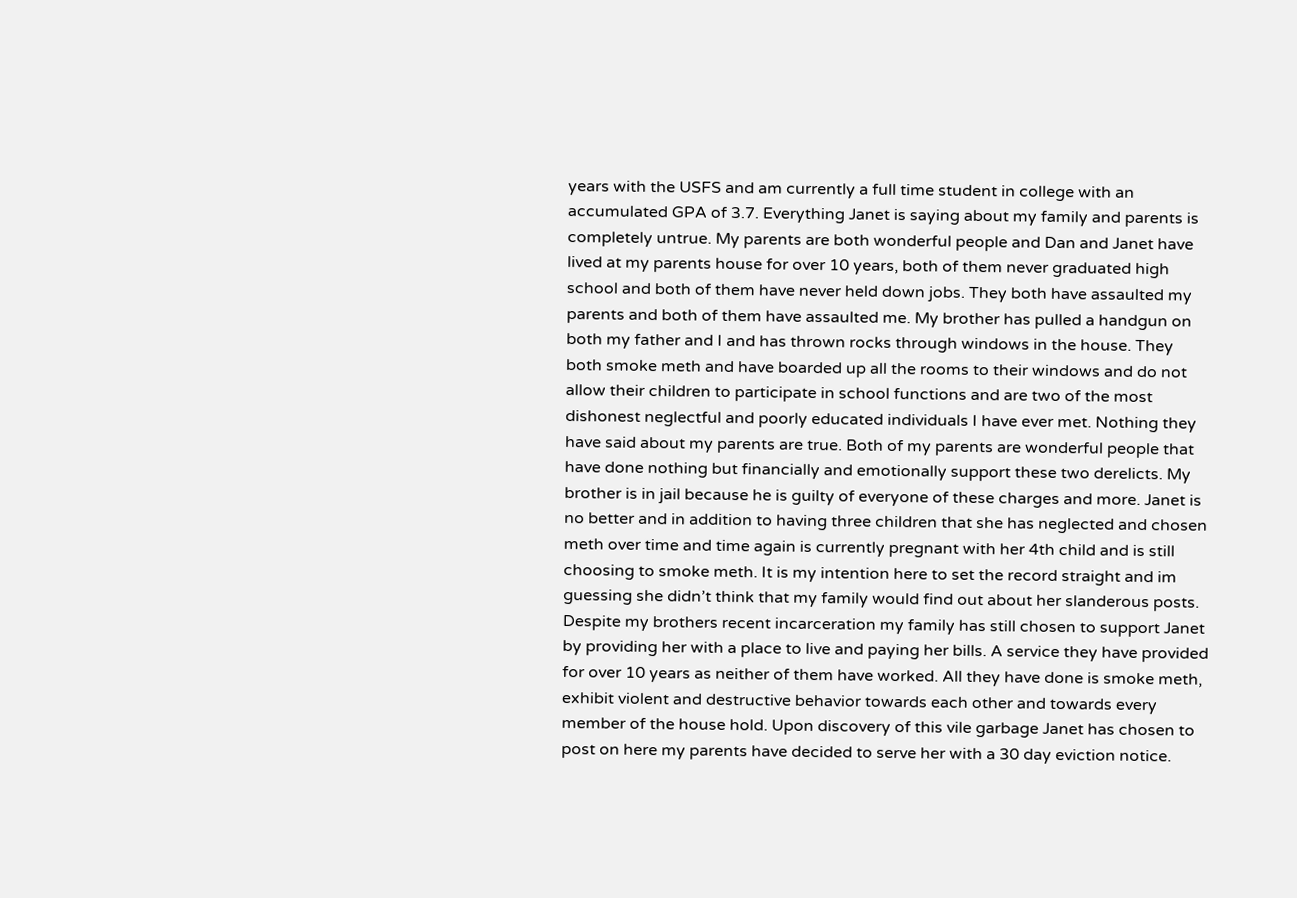years with the USFS and am currently a full time student in college with an accumulated GPA of 3.7. Everything Janet is saying about my family and parents is completely untrue. My parents are both wonderful people and Dan and Janet have lived at my parents house for over 10 years, both of them never graduated high school and both of them have never held down jobs. They both have assaulted my parents and both of them have assaulted me. My brother has pulled a handgun on both my father and I and has thrown rocks through windows in the house. They both smoke meth and have boarded up all the rooms to their windows and do not allow their children to participate in school functions and are two of the most dishonest neglectful and poorly educated individuals I have ever met. Nothing they have said about my parents are true. Both of my parents are wonderful people that have done nothing but financially and emotionally support these two derelicts. My brother is in jail because he is guilty of everyone of these charges and more. Janet is no better and in addition to having three children that she has neglected and chosen meth over time and time again is currently pregnant with her 4th child and is still choosing to smoke meth. It is my intention here to set the record straight and im guessing she didn’t think that my family would find out about her slanderous posts. Despite my brothers recent incarceration my family has still chosen to support Janet by providing her with a place to live and paying her bills. A service they have provided for over 10 years as neither of them have worked. All they have done is smoke meth, exhibit violent and destructive behavior towards each other and towards every member of the house hold. Upon discovery of this vile garbage Janet has chosen to post on here my parents have decided to serve her with a 30 day eviction notice.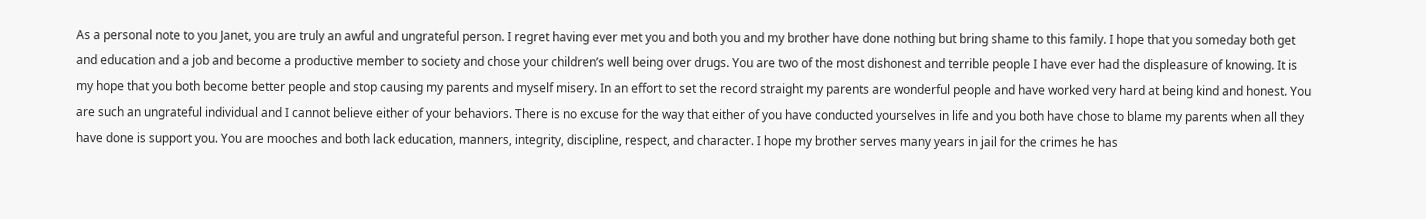As a personal note to you Janet, you are truly an awful and ungrateful person. I regret having ever met you and both you and my brother have done nothing but bring shame to this family. I hope that you someday both get and education and a job and become a productive member to society and chose your children’s well being over drugs. You are two of the most dishonest and terrible people I have ever had the displeasure of knowing. It is my hope that you both become better people and stop causing my parents and myself misery. In an effort to set the record straight my parents are wonderful people and have worked very hard at being kind and honest. You are such an ungrateful individual and I cannot believe either of your behaviors. There is no excuse for the way that either of you have conducted yourselves in life and you both have chose to blame my parents when all they have done is support you. You are mooches and both lack education, manners, integrity, discipline, respect, and character. I hope my brother serves many years in jail for the crimes he has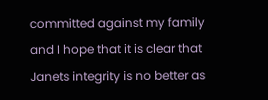committed against my family and I hope that it is clear that Janets integrity is no better as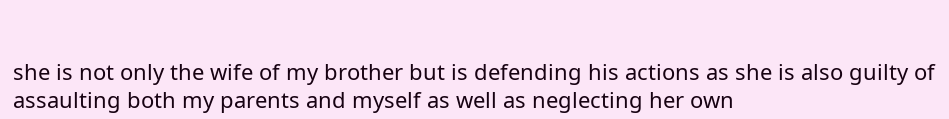she is not only the wife of my brother but is defending his actions as she is also guilty of assaulting both my parents and myself as well as neglecting her own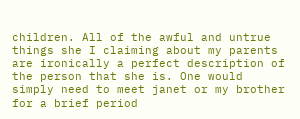children. All of the awful and untrue things she I claiming about my parents are ironically a perfect description of the person that she is. One would simply need to meet janet or my brother for a brief period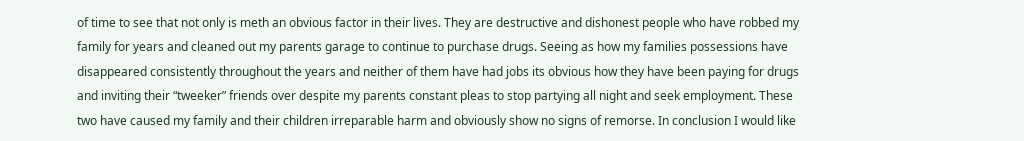of time to see that not only is meth an obvious factor in their lives. They are destructive and dishonest people who have robbed my family for years and cleaned out my parents garage to continue to purchase drugs. Seeing as how my families possessions have disappeared consistently throughout the years and neither of them have had jobs its obvious how they have been paying for drugs and inviting their “tweeker” friends over despite my parents constant pleas to stop partying all night and seek employment. These two have caused my family and their children irreparable harm and obviously show no signs of remorse. In conclusion I would like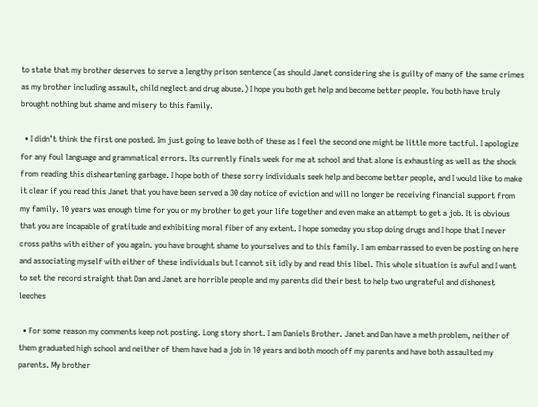to state that my brother deserves to serve a lengthy prison sentence (as should Janet considering she is guilty of many of the same crimes as my brother including assault, child neglect and drug abuse.) I hope you both get help and become better people. You both have truly brought nothing but shame and misery to this family.

  • I didn’t think the first one posted. Im just going to leave both of these as I feel the second one might be little more tactful. I apologize for any foul language and grammatical errors. Its currently finals week for me at school and that alone is exhausting as well as the shock from reading this disheartening garbage. I hope both of these sorry individuals seek help and become better people, and I would like to make it clear if you read this Janet that you have been served a 30 day notice of eviction and will no longer be receiving financial support from my family. 10 years was enough time for you or my brother to get your life together and even make an attempt to get a job. It is obvious that you are incapable of gratitude and exhibiting moral fiber of any extent. I hope someday you stop doing drugs and I hope that I never cross paths with either of you again. you have brought shame to yourselves and to this family. I am embarrassed to even be posting on here and associating myself with either of these individuals but I cannot sit idly by and read this libel. This whole situation is awful and I want to set the record straight that Dan and Janet are horrible people and my parents did their best to help two ungrateful and dishonest leeches

  • For some reason my comments keep not posting. Long story short. I am Daniels Brother. Janet and Dan have a meth problem, neither of them graduated high school and neither of them have had a job in 10 years and both mooch off my parents and have both assaulted my parents. My brother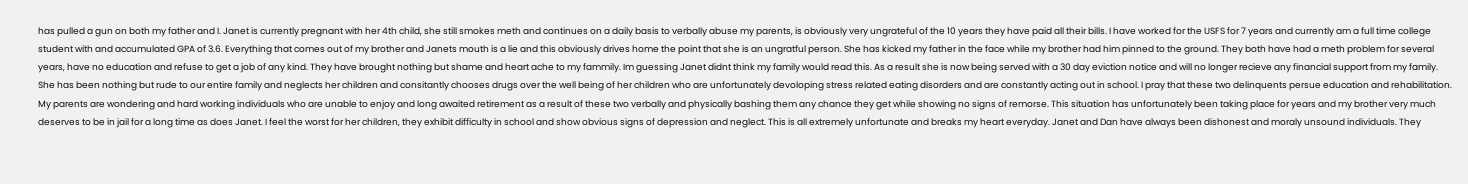has pulled a gun on both my father and I. Janet is currently pregnant with her 4th child, she still smokes meth and continues on a daily basis to verbally abuse my parents, is obviously very ungrateful of the 10 years they have paid all their bills. I have worked for the USFS for 7 years and currently am a full time college student with and accumulated GPA of 3.6. Everything that comes out of my brother and Janets mouth is a lie and this obviously drives home the point that she is an ungratful person. She has kicked my father in the face while my brother had him pinned to the ground. They both have had a meth problem for several years, have no education and refuse to get a job of any kind. They have brought nothing but shame and heart ache to my fammily. Im guessing Janet didnt think my family would read this. As a result she is now being served with a 30 day eviction notice and will no longer recieve any financial support from my family. She has been nothing but rude to our entire family and neglects her children and consitantly chooses drugs over the well being of her children who are unfortunately devoloping stress related eating disorders and are constantly acting out in school. I pray that these two delinquents persue education and rehabilitation. My parents are wondering and hard working individuals who are unable to enjoy and long awaited retirement as a result of these two verbally and physically bashing them any chance they get while showing no signs of remorse. This situation has unfortunately been taking place for years and my brother very much deserves to be in jail for a long time as does Janet. I feel the worst for her children, they exhibit difficulty in school and show obvious signs of depression and neglect. This is all extremely unfortunate and breaks my heart everyday. Janet and Dan have always been dishonest and moraly unsound individuals. They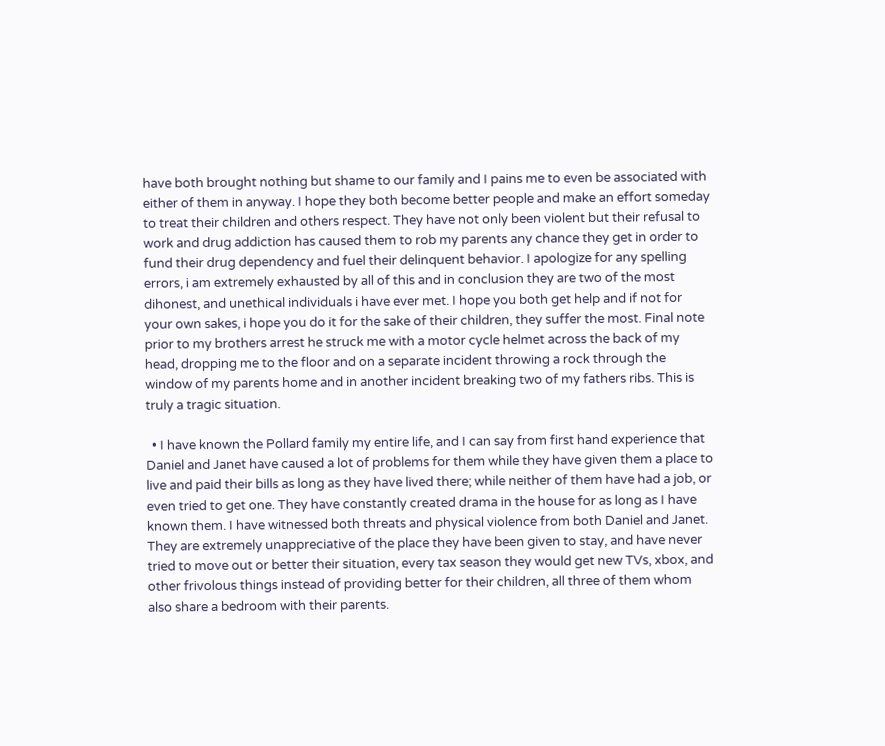have both brought nothing but shame to our family and I pains me to even be associated with either of them in anyway. I hope they both become better people and make an effort someday to treat their children and others respect. They have not only been violent but their refusal to work and drug addiction has caused them to rob my parents any chance they get in order to fund their drug dependency and fuel their delinquent behavior. I apologize for any spelling errors, i am extremely exhausted by all of this and in conclusion they are two of the most dihonest, and unethical individuals i have ever met. I hope you both get help and if not for your own sakes, i hope you do it for the sake of their children, they suffer the most. Final note prior to my brothers arrest he struck me with a motor cycle helmet across the back of my head, dropping me to the floor and on a separate incident throwing a rock through the window of my parents home and in another incident breaking two of my fathers ribs. This is truly a tragic situation.

  • I have known the Pollard family my entire life, and I can say from first hand experience that Daniel and Janet have caused a lot of problems for them while they have given them a place to live and paid their bills as long as they have lived there; while neither of them have had a job, or even tried to get one. They have constantly created drama in the house for as long as I have known them. I have witnessed both threats and physical violence from both Daniel and Janet. They are extremely unappreciative of the place they have been given to stay, and have never tried to move out or better their situation, every tax season they would get new TVs, xbox, and other frivolous things instead of providing better for their children, all three of them whom also share a bedroom with their parents.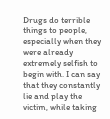Drugs do terrible things to people, especially when they were already extremely selfish to begin with. I can say that they constantly lie and play the victim, while taking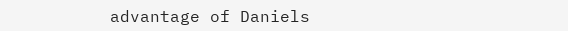advantage of Daniels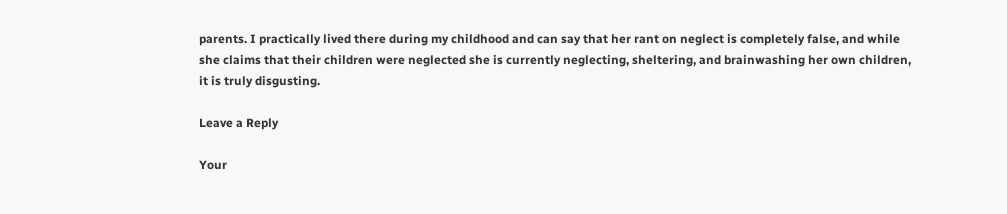parents. I practically lived there during my childhood and can say that her rant on neglect is completely false, and while she claims that their children were neglected she is currently neglecting, sheltering, and brainwashing her own children, it is truly disgusting.

Leave a Reply

Your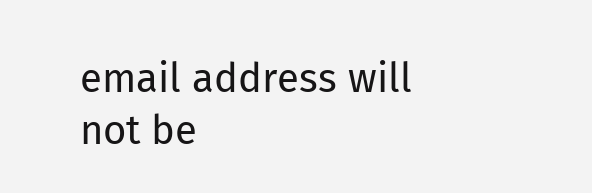email address will not be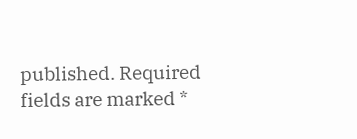published. Required fields are marked *